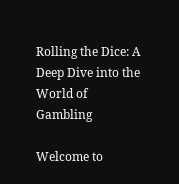Rolling the Dice: A Deep Dive into the World of Gambling

Welcome to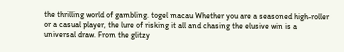the thrilling world of gambling. togel macau Whether you are a seasoned high-roller or a casual player, the lure of risking it all and chasing the elusive win is a universal draw. From the glitzy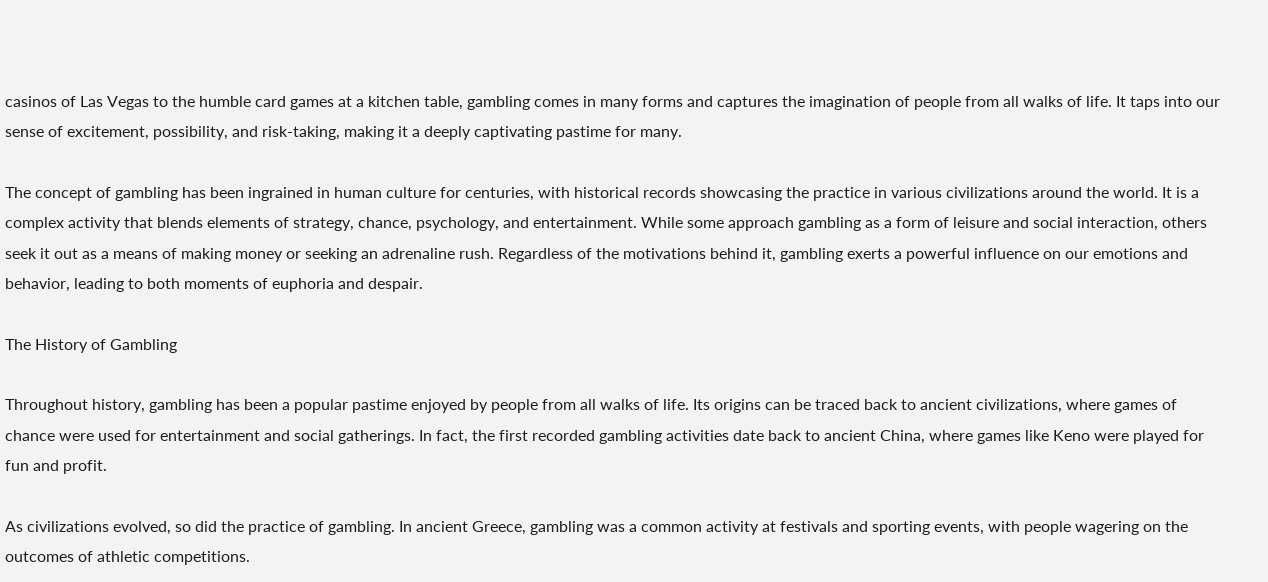casinos of Las Vegas to the humble card games at a kitchen table, gambling comes in many forms and captures the imagination of people from all walks of life. It taps into our sense of excitement, possibility, and risk-taking, making it a deeply captivating pastime for many.

The concept of gambling has been ingrained in human culture for centuries, with historical records showcasing the practice in various civilizations around the world. It is a complex activity that blends elements of strategy, chance, psychology, and entertainment. While some approach gambling as a form of leisure and social interaction, others seek it out as a means of making money or seeking an adrenaline rush. Regardless of the motivations behind it, gambling exerts a powerful influence on our emotions and behavior, leading to both moments of euphoria and despair.

The History of Gambling

Throughout history, gambling has been a popular pastime enjoyed by people from all walks of life. Its origins can be traced back to ancient civilizations, where games of chance were used for entertainment and social gatherings. In fact, the first recorded gambling activities date back to ancient China, where games like Keno were played for fun and profit.

As civilizations evolved, so did the practice of gambling. In ancient Greece, gambling was a common activity at festivals and sporting events, with people wagering on the outcomes of athletic competitions.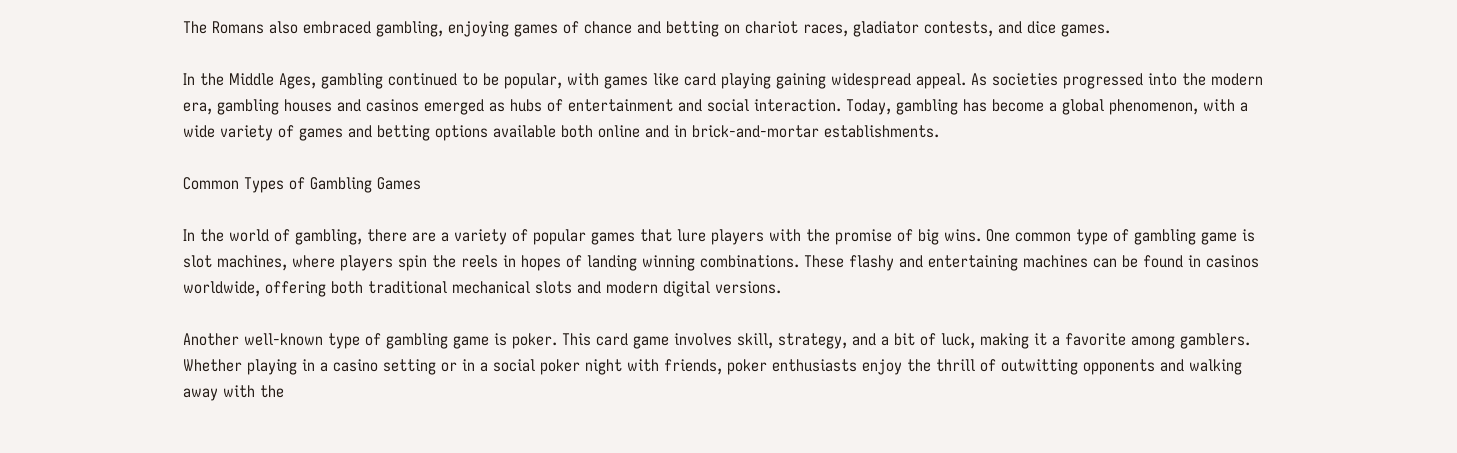The Romans also embraced gambling, enjoying games of chance and betting on chariot races, gladiator contests, and dice games.

In the Middle Ages, gambling continued to be popular, with games like card playing gaining widespread appeal. As societies progressed into the modern era, gambling houses and casinos emerged as hubs of entertainment and social interaction. Today, gambling has become a global phenomenon, with a wide variety of games and betting options available both online and in brick-and-mortar establishments.

Common Types of Gambling Games

In the world of gambling, there are a variety of popular games that lure players with the promise of big wins. One common type of gambling game is slot machines, where players spin the reels in hopes of landing winning combinations. These flashy and entertaining machines can be found in casinos worldwide, offering both traditional mechanical slots and modern digital versions.

Another well-known type of gambling game is poker. This card game involves skill, strategy, and a bit of luck, making it a favorite among gamblers. Whether playing in a casino setting or in a social poker night with friends, poker enthusiasts enjoy the thrill of outwitting opponents and walking away with the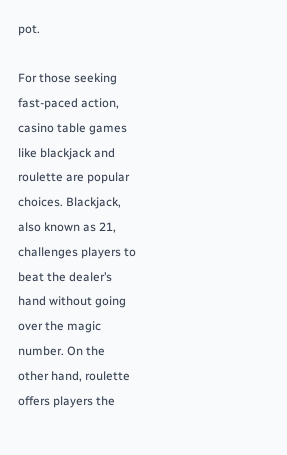pot.

For those seeking fast-paced action, casino table games like blackjack and roulette are popular choices. Blackjack, also known as 21, challenges players to beat the dealer’s hand without going over the magic number. On the other hand, roulette offers players the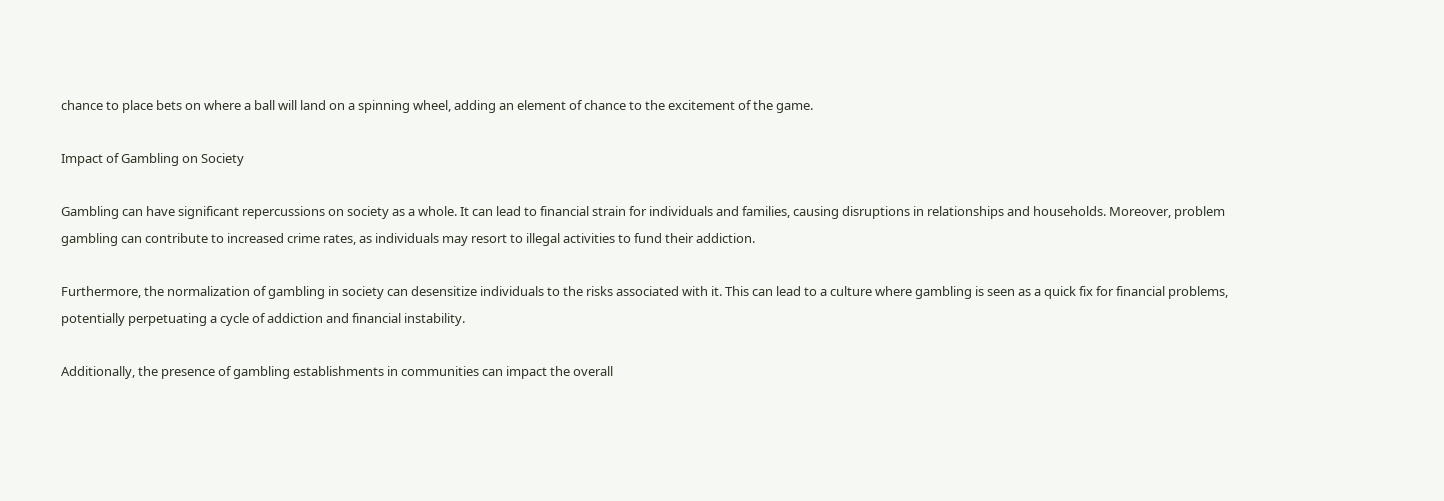chance to place bets on where a ball will land on a spinning wheel, adding an element of chance to the excitement of the game.

Impact of Gambling on Society

Gambling can have significant repercussions on society as a whole. It can lead to financial strain for individuals and families, causing disruptions in relationships and households. Moreover, problem gambling can contribute to increased crime rates, as individuals may resort to illegal activities to fund their addiction.

Furthermore, the normalization of gambling in society can desensitize individuals to the risks associated with it. This can lead to a culture where gambling is seen as a quick fix for financial problems, potentially perpetuating a cycle of addiction and financial instability.

Additionally, the presence of gambling establishments in communities can impact the overall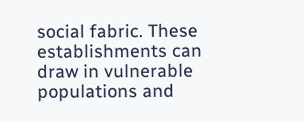social fabric. These establishments can draw in vulnerable populations and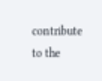contribute to the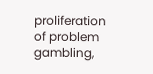proliferation of problem gambling,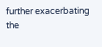further exacerbating the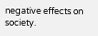negative effects on society.